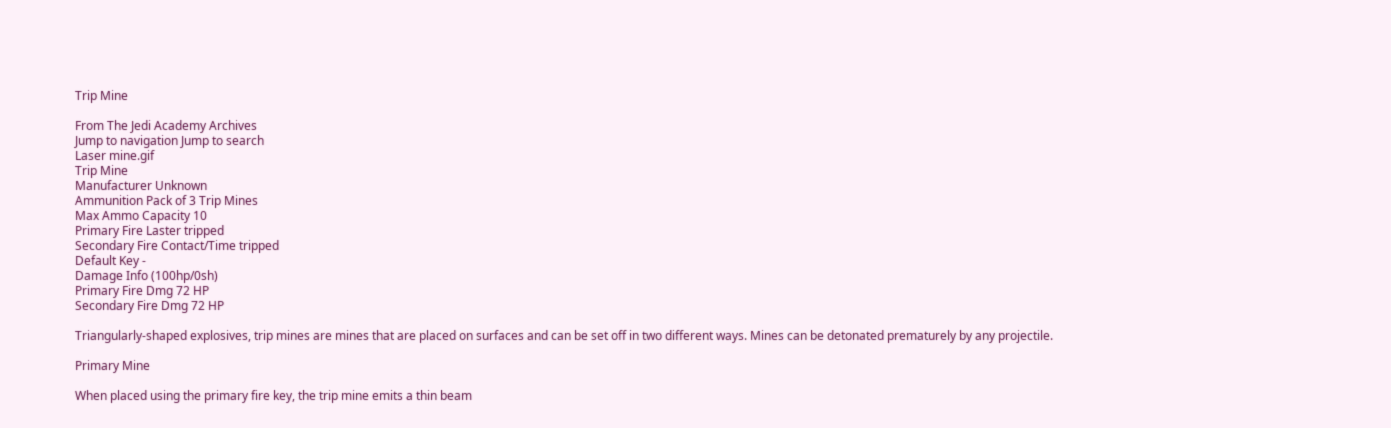Trip Mine

From The Jedi Academy Archives
Jump to navigation Jump to search
Laser mine.gif
Trip Mine
Manufacturer Unknown
Ammunition Pack of 3 Trip Mines
Max Ammo Capacity 10
Primary Fire Laster tripped
Secondary Fire Contact/Time tripped
Default Key -
Damage Info (100hp/0sh)
Primary Fire Dmg 72 HP
Secondary Fire Dmg 72 HP

Triangularly-shaped explosives, trip mines are mines that are placed on surfaces and can be set off in two different ways. Mines can be detonated prematurely by any projectile.

Primary Mine

When placed using the primary fire key, the trip mine emits a thin beam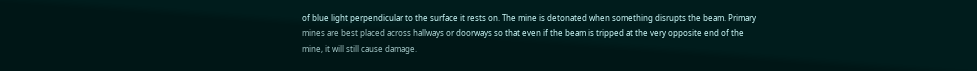of blue light perpendicular to the surface it rests on. The mine is detonated when something disrupts the beam. Primary mines are best placed across hallways or doorways so that even if the beam is tripped at the very opposite end of the mine, it will still cause damage.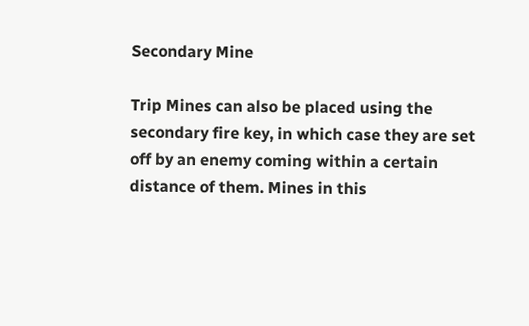Secondary Mine

Trip Mines can also be placed using the secondary fire key, in which case they are set off by an enemy coming within a certain distance of them. Mines in this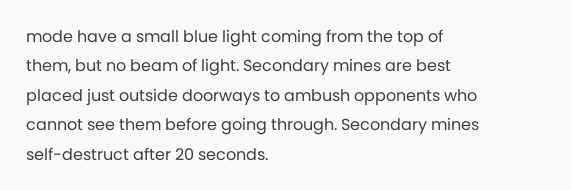mode have a small blue light coming from the top of them, but no beam of light. Secondary mines are best placed just outside doorways to ambush opponents who cannot see them before going through. Secondary mines self-destruct after 20 seconds.